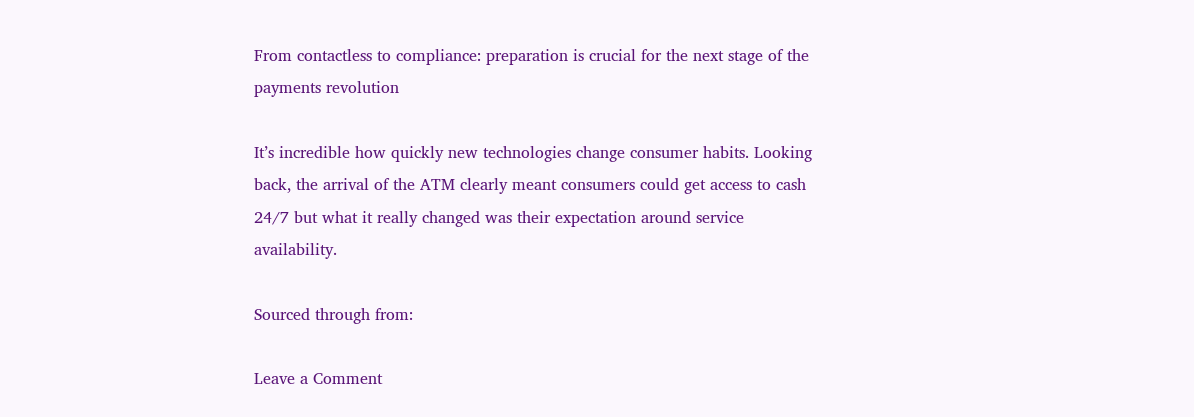From contactless to compliance: preparation is crucial for the next stage of the payments revolution

It’s incredible how quickly new technologies change consumer habits. Looking back, the arrival of the ATM clearly meant consumers could get access to cash 24/7 but what it really changed was their expectation around service availability.

Sourced through from:

Leave a Comment